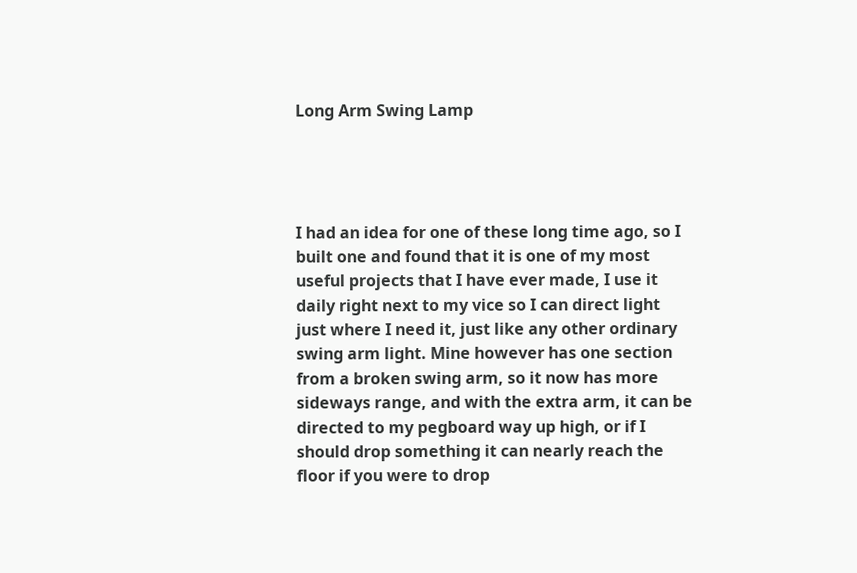Long Arm Swing Lamp




I had an idea for one of these long time ago, so I built one and found that it is one of my most useful projects that I have ever made, I use it daily right next to my vice so I can direct light just where I need it, just like any other ordinary swing arm light. Mine however has one section from a broken swing arm, so it now has more sideways range, and with the extra arm, it can be directed to my pegboard way up high, or if I should drop something it can nearly reach the floor if you were to drop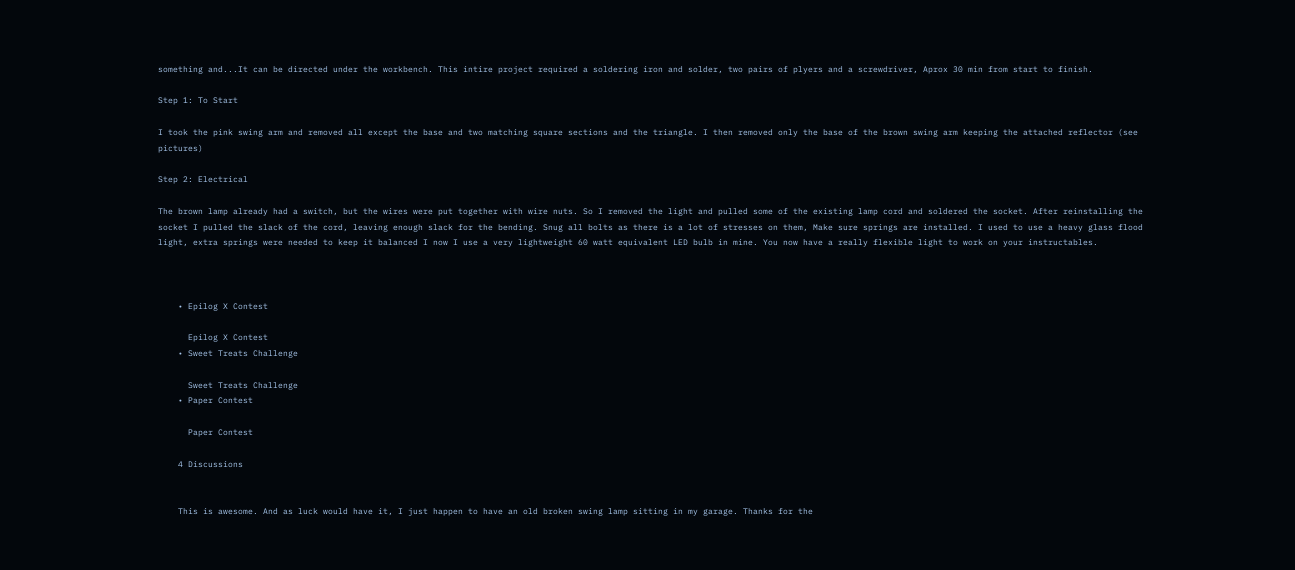something and...It can be directed under the workbench. This intire project required a soldering iron and solder, two pairs of plyers and a screwdriver, Aprox 30 min from start to finish.

Step 1: To Start

I took the pink swing arm and removed all except the base and two matching square sections and the triangle. I then removed only the base of the brown swing arm keeping the attached reflector (see pictures)

Step 2: Electrical

The brown lamp already had a switch, but the wires were put together with wire nuts. So I removed the light and pulled some of the existing lamp cord and soldered the socket. After reinstalling the socket I pulled the slack of the cord, leaving enough slack for the bending. Snug all bolts as there is a lot of stresses on them, Make sure springs are installed. I used to use a heavy glass flood light, extra springs were needed to keep it balanced I now I use a very lightweight 60 watt equivalent LED bulb in mine. You now have a really flexible light to work on your instructables.



    • Epilog X Contest

      Epilog X Contest
    • Sweet Treats Challenge

      Sweet Treats Challenge
    • Paper Contest

      Paper Contest

    4 Discussions


    This is awesome. And as luck would have it, I just happen to have an old broken swing lamp sitting in my garage. Thanks for the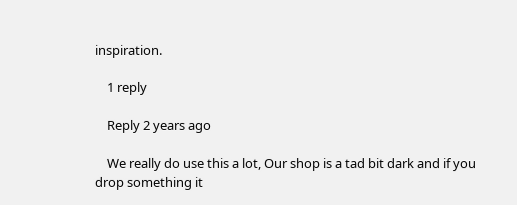inspiration.

    1 reply

    Reply 2 years ago

    We really do use this a lot, Our shop is a tad bit dark and if you drop something it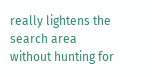really lightens the search area without hunting for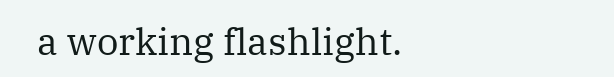a working flashlight.